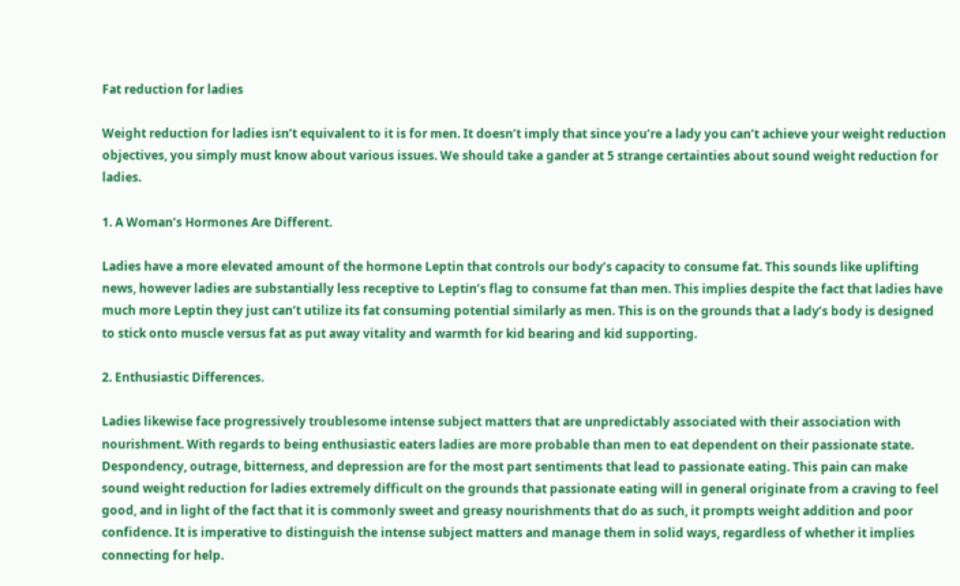Fat reduction for ladies

Weight reduction for ladies isn’t equivalent to it is for men. It doesn’t imply that since you’re a lady you can’t achieve your weight reduction objectives, you simply must know about various issues. We should take a gander at 5 strange certainties about sound weight reduction for ladies.

1. A Woman’s Hormones Are Different.

Ladies have a more elevated amount of the hormone Leptin that controls our body’s capacity to consume fat. This sounds like uplifting news, however ladies are substantially less receptive to Leptin’s flag to consume fat than men. This implies despite the fact that ladies have much more Leptin they just can’t utilize its fat consuming potential similarly as men. This is on the grounds that a lady’s body is designed to stick onto muscle versus fat as put away vitality and warmth for kid bearing and kid supporting.

2. Enthusiastic Differences.

Ladies likewise face progressively troublesome intense subject matters that are unpredictably associated with their association with nourishment. With regards to being enthusiastic eaters ladies are more probable than men to eat dependent on their passionate state. Despondency, outrage, bitterness, and depression are for the most part sentiments that lead to passionate eating. This pain can make sound weight reduction for ladies extremely difficult on the grounds that passionate eating will in general originate from a craving to feel good, and in light of the fact that it is commonly sweet and greasy nourishments that do as such, it prompts weight addition and poor confidence. It is imperative to distinguish the intense subject matters and manage them in solid ways, regardless of whether it implies connecting for help.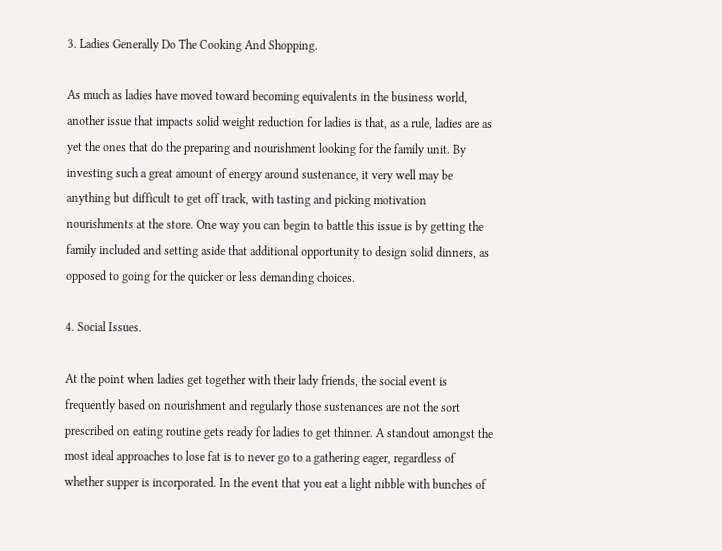3. Ladies Generally Do The Cooking And Shopping.

As much as ladies have moved toward becoming equivalents in the business world, another issue that impacts solid weight reduction for ladies is that, as a rule, ladies are as yet the ones that do the preparing and nourishment looking for the family unit. By investing such a great amount of energy around sustenance, it very well may be anything but difficult to get off track, with tasting and picking motivation nourishments at the store. One way you can begin to battle this issue is by getting the family included and setting aside that additional opportunity to design solid dinners, as opposed to going for the quicker or less demanding choices.

4. Social Issues.

At the point when ladies get together with their lady friends, the social event is frequently based on nourishment and regularly those sustenances are not the sort prescribed on eating routine gets ready for ladies to get thinner. A standout amongst the most ideal approaches to lose fat is to never go to a gathering eager, regardless of whether supper is incorporated. In the event that you eat a light nibble with bunches of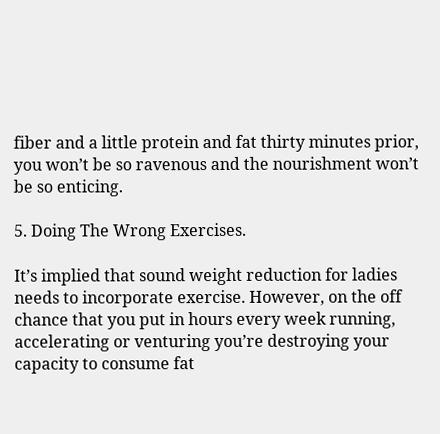fiber and a little protein and fat thirty minutes prior, you won’t be so ravenous and the nourishment won’t be so enticing.

5. Doing The Wrong Exercises.

It’s implied that sound weight reduction for ladies needs to incorporate exercise. However, on the off chance that you put in hours every week running, accelerating or venturing you’re destroying your capacity to consume fat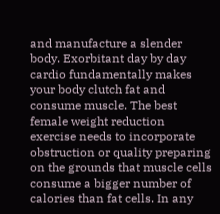and manufacture a slender body. Exorbitant day by day cardio fundamentally makes your body clutch fat and consume muscle. The best female weight reduction exercise needs to incorporate obstruction or quality preparing on the grounds that muscle cells consume a bigger number of calories than fat cells. In any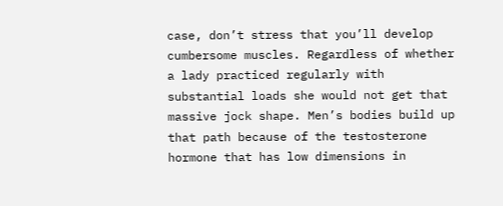case, don’t stress that you’ll develop cumbersome muscles. Regardless of whether a lady practiced regularly with substantial loads she would not get that massive jock shape. Men’s bodies build up that path because of the testosterone hormone that has low dimensions in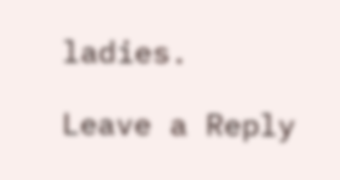ladies.

Leave a Reply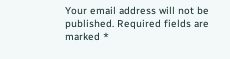Your email address will not be published. Required fields are marked *